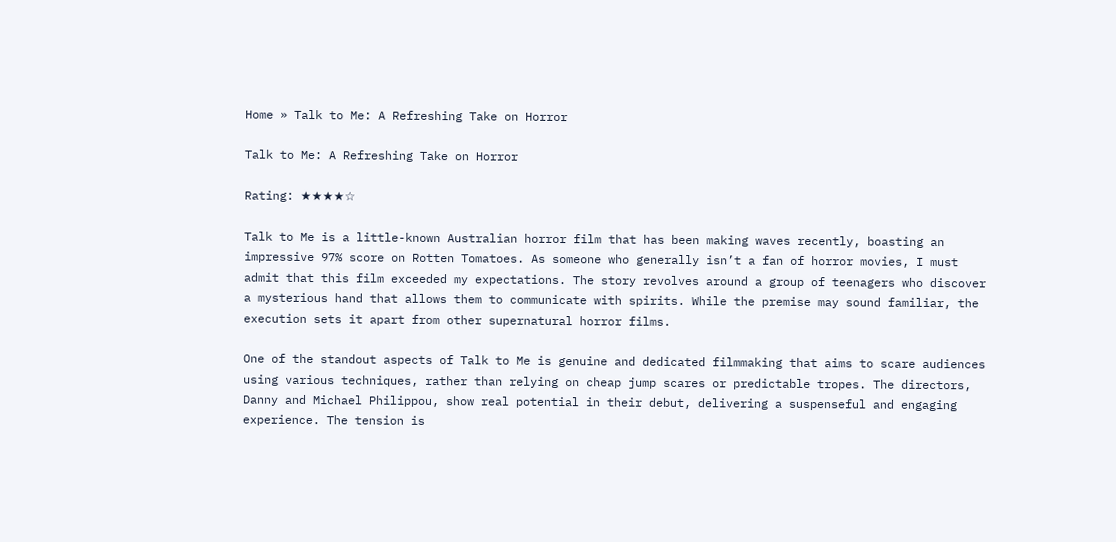Home » Talk to Me: A Refreshing Take on Horror

Talk to Me: A Refreshing Take on Horror

Rating: ★★★★☆

Talk to Me is a little-known Australian horror film that has been making waves recently, boasting an impressive 97% score on Rotten Tomatoes. As someone who generally isn’t a fan of horror movies, I must admit that this film exceeded my expectations. The story revolves around a group of teenagers who discover a mysterious hand that allows them to communicate with spirits. While the premise may sound familiar, the execution sets it apart from other supernatural horror films.

One of the standout aspects of Talk to Me is genuine and dedicated filmmaking that aims to scare audiences using various techniques, rather than relying on cheap jump scares or predictable tropes. The directors, Danny and Michael Philippou, show real potential in their debut, delivering a suspenseful and engaging experience. The tension is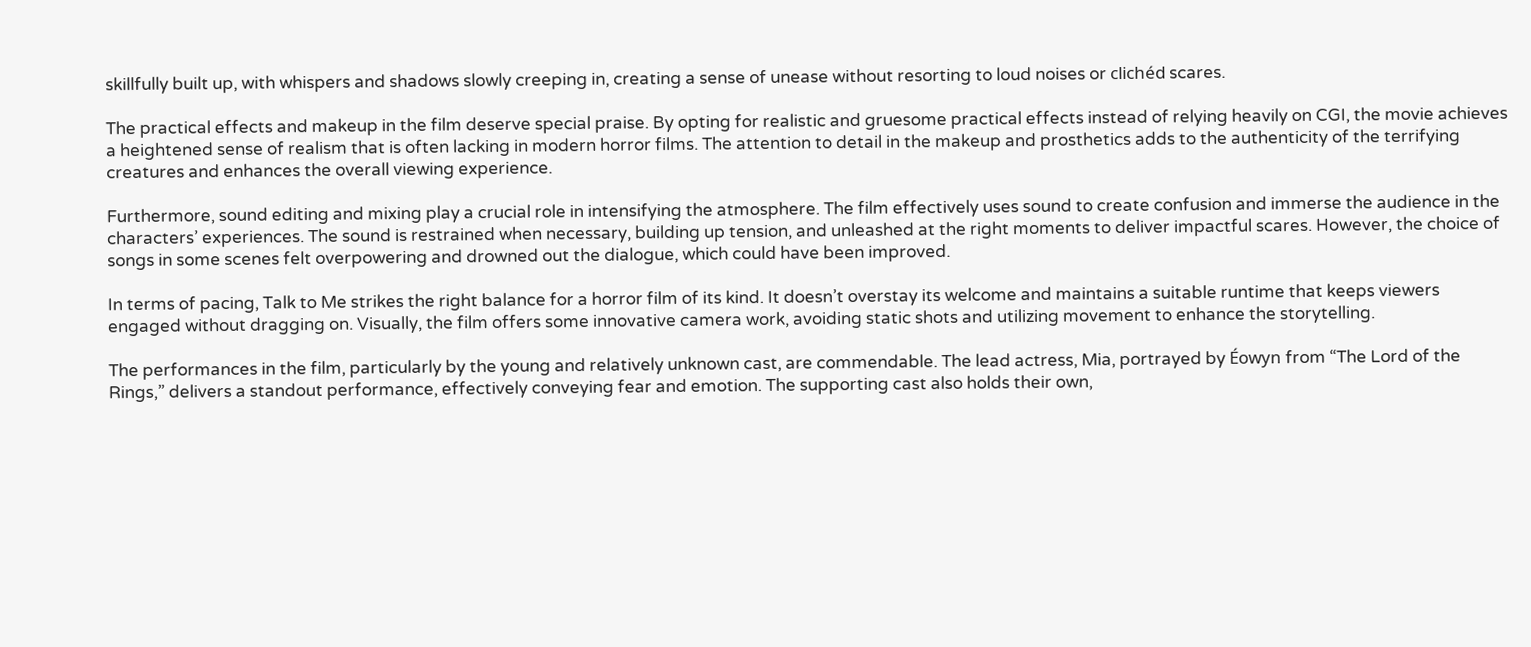skillfully built up, with whispers and shadows slowly creeping in, creating a sense of unease without resorting to loud noises or clichéd scares.

The practical effects and makeup in the film deserve special praise. By opting for realistic and gruesome practical effects instead of relying heavily on CGI, the movie achieves a heightened sense of realism that is often lacking in modern horror films. The attention to detail in the makeup and prosthetics adds to the authenticity of the terrifying creatures and enhances the overall viewing experience.

Furthermore, sound editing and mixing play a crucial role in intensifying the atmosphere. The film effectively uses sound to create confusion and immerse the audience in the characters’ experiences. The sound is restrained when necessary, building up tension, and unleashed at the right moments to deliver impactful scares. However, the choice of songs in some scenes felt overpowering and drowned out the dialogue, which could have been improved.

In terms of pacing, Talk to Me strikes the right balance for a horror film of its kind. It doesn’t overstay its welcome and maintains a suitable runtime that keeps viewers engaged without dragging on. Visually, the film offers some innovative camera work, avoiding static shots and utilizing movement to enhance the storytelling.

The performances in the film, particularly by the young and relatively unknown cast, are commendable. The lead actress, Mia, portrayed by Éowyn from “The Lord of the Rings,” delivers a standout performance, effectively conveying fear and emotion. The supporting cast also holds their own,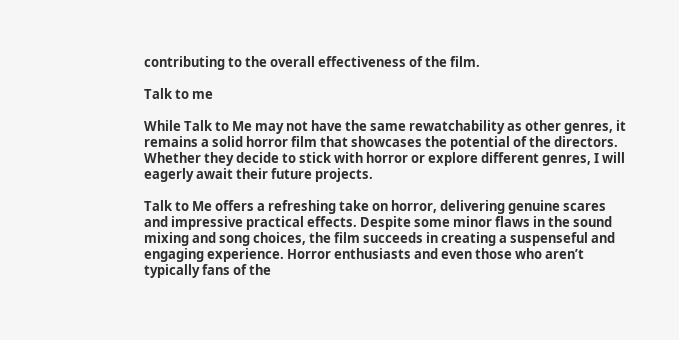contributing to the overall effectiveness of the film.

Talk to me

While Talk to Me may not have the same rewatchability as other genres, it remains a solid horror film that showcases the potential of the directors. Whether they decide to stick with horror or explore different genres, I will eagerly await their future projects.

Talk to Me offers a refreshing take on horror, delivering genuine scares and impressive practical effects. Despite some minor flaws in the sound mixing and song choices, the film succeeds in creating a suspenseful and engaging experience. Horror enthusiasts and even those who aren’t typically fans of the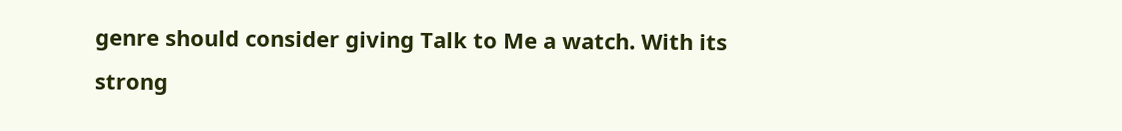genre should consider giving Talk to Me a watch. With its strong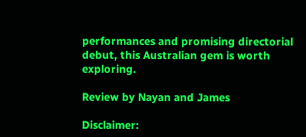performances and promising directorial debut, this Australian gem is worth exploring.

Review by Nayan and James

Disclaimer: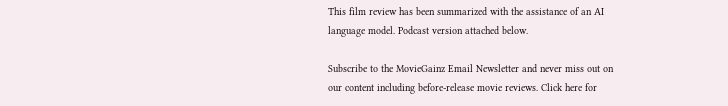This film review has been summarized with the assistance of an AI language model. Podcast version attached below.

Subscribe to the MovieGainz Email Newsletter and never miss out on our content including before-release movie reviews. Click here for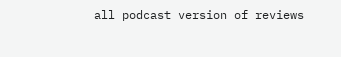all podcast version of reviews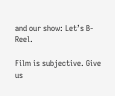and our show: Let’s B-Reel.

Film is subjective. Give us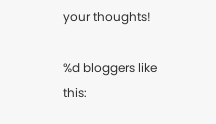your thoughts!

%d bloggers like this: